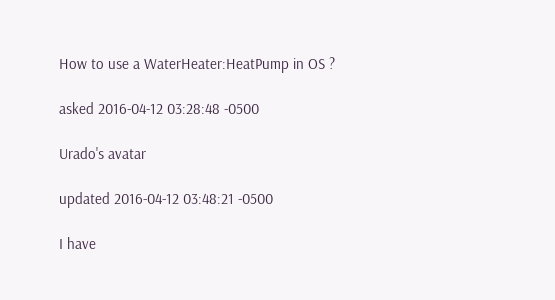How to use a WaterHeater:HeatPump in OS ?

asked 2016-04-12 03:28:48 -0500

Urado's avatar

updated 2016-04-12 03:48:21 -0500

I have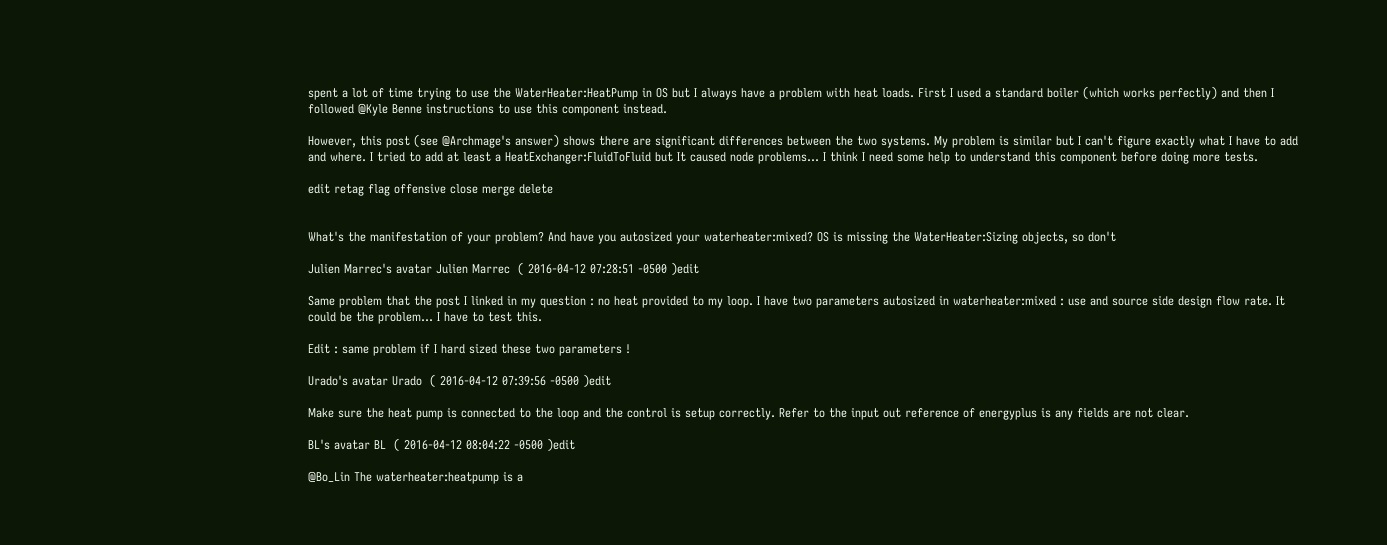spent a lot of time trying to use the WaterHeater:HeatPump in OS but I always have a problem with heat loads. First I used a standard boiler (which works perfectly) and then I followed @Kyle Benne instructions to use this component instead.

However, this post (see @Archmage's answer) shows there are significant differences between the two systems. My problem is similar but I can't figure exactly what I have to add and where. I tried to add at least a HeatExchanger:FluidToFluid but It caused node problems... I think I need some help to understand this component before doing more tests.

edit retag flag offensive close merge delete


What's the manifestation of your problem? And have you autosized your waterheater:mixed? OS is missing the WaterHeater:Sizing objects, so don't

Julien Marrec's avatar Julien Marrec  ( 2016-04-12 07:28:51 -0500 )edit

Same problem that the post I linked in my question : no heat provided to my loop. I have two parameters autosized in waterheater:mixed : use and source side design flow rate. It could be the problem... I have to test this.

Edit : same problem if I hard sized these two parameters !

Urado's avatar Urado  ( 2016-04-12 07:39:56 -0500 )edit

Make sure the heat pump is connected to the loop and the control is setup correctly. Refer to the input out reference of energyplus is any fields are not clear.

BL's avatar BL  ( 2016-04-12 08:04:22 -0500 )edit

@Bo_Lin The waterheater:heatpump is a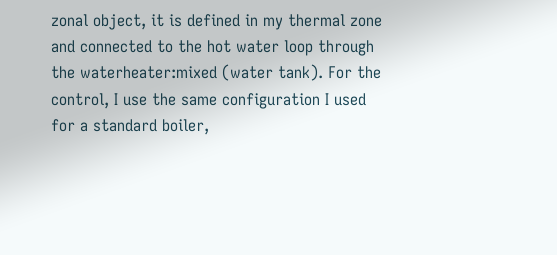zonal object, it is defined in my thermal zone and connected to the hot water loop through the waterheater:mixed (water tank). For the control, I use the same configuration I used for a standard boiler,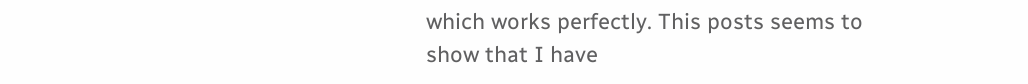which works perfectly. This posts seems to show that I have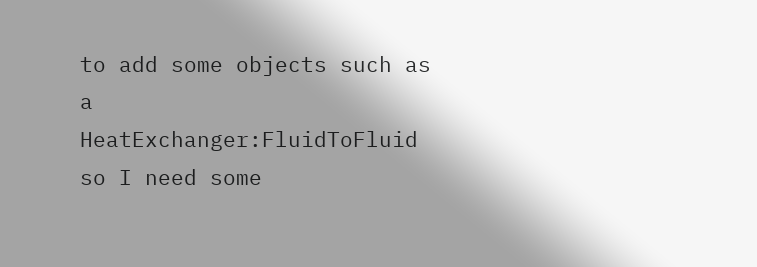to add some objects such as a HeatExchanger:FluidToFluid so I need some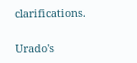clarifications.

Urado's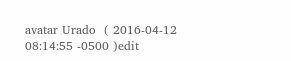avatar Urado  ( 2016-04-12 08:14:55 -0500 )edit